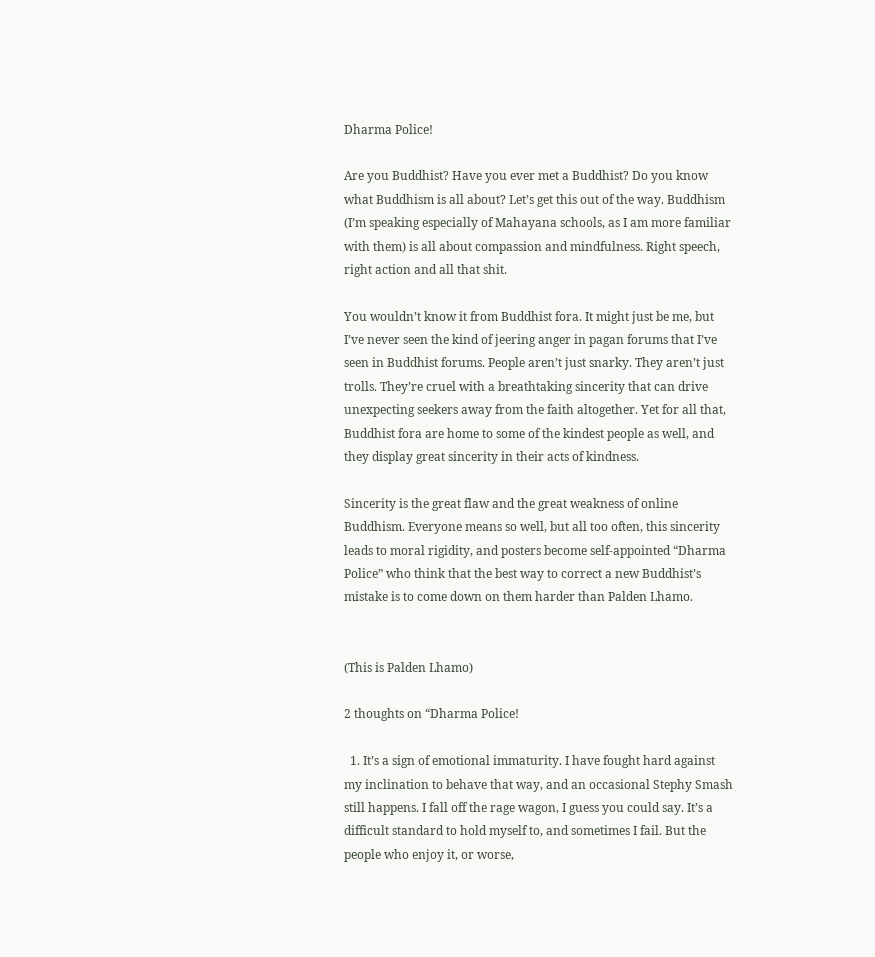Dharma Police!

Are you Buddhist? Have you ever met a Buddhist? Do you know what Buddhism is all about? Let’s get this out of the way. Buddhism (I’m speaking especially of Mahayana schools, as I am more familiar with them) is all about compassion and mindfulness. Right speech, right action and all that shit.

You wouldn’t know it from Buddhist fora. It might just be me, but I’ve never seen the kind of jeering anger in pagan forums that I’ve seen in Buddhist forums. People aren’t just snarky. They aren’t just trolls. They’re cruel with a breathtaking sincerity that can drive unexpecting seekers away from the faith altogether. Yet for all that, Buddhist fora are home to some of the kindest people as well, and they display great sincerity in their acts of kindness.

Sincerity is the great flaw and the great weakness of online Buddhism. Everyone means so well, but all too often, this sincerity leads to moral rigidity, and posters become self-appointed “Dharma Police” who think that the best way to correct a new Buddhist’s mistake is to come down on them harder than Palden Lhamo.


(This is Palden Lhamo)

2 thoughts on “Dharma Police!

  1. It’s a sign of emotional immaturity. I have fought hard against my inclination to behave that way, and an occasional Stephy Smash still happens. I fall off the rage wagon, I guess you could say. It’s a difficult standard to hold myself to, and sometimes I fail. But the people who enjoy it, or worse,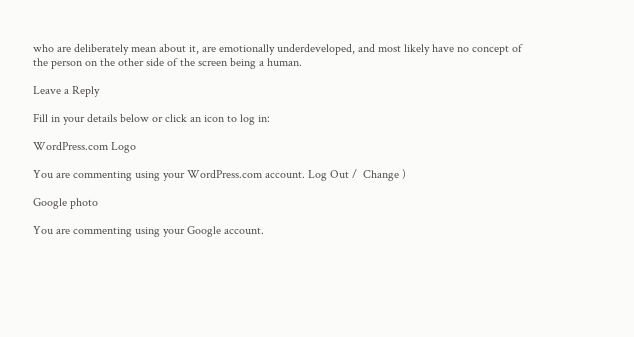who are deliberately mean about it, are emotionally underdeveloped, and most likely have no concept of the person on the other side of the screen being a human.

Leave a Reply

Fill in your details below or click an icon to log in:

WordPress.com Logo

You are commenting using your WordPress.com account. Log Out /  Change )

Google photo

You are commenting using your Google account.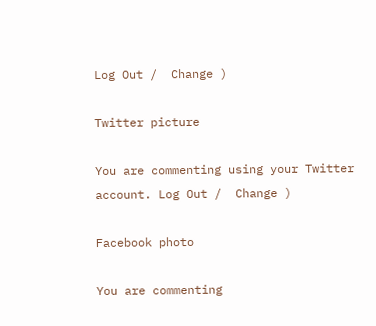Log Out /  Change )

Twitter picture

You are commenting using your Twitter account. Log Out /  Change )

Facebook photo

You are commenting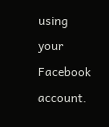using your Facebook account.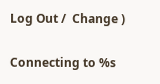Log Out /  Change )

Connecting to %s